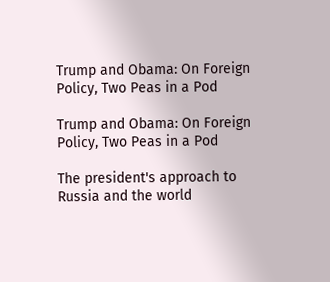Trump and Obama: On Foreign Policy, Two Peas in a Pod

Trump and Obama: On Foreign Policy, Two Peas in a Pod

The president's approach to Russia and the world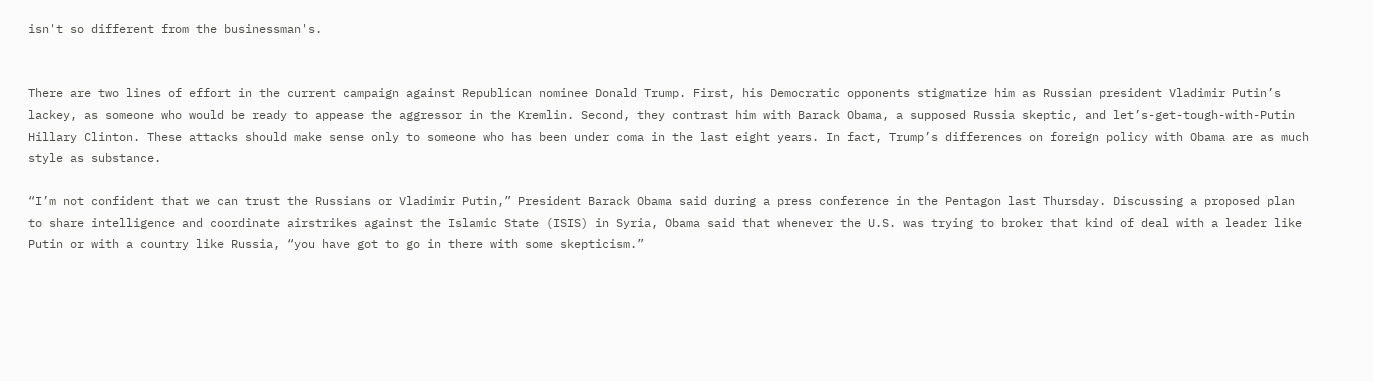isn't so different from the businessman's.


There are two lines of effort in the current campaign against Republican nominee Donald Trump. First, his Democratic opponents stigmatize him as Russian president Vladimir Putin’s lackey, as someone who would be ready to appease the aggressor in the Kremlin. Second, they contrast him with Barack Obama, a supposed Russia skeptic, and let’s-get-tough-with-Putin Hillary Clinton. These attacks should make sense only to someone who has been under coma in the last eight years. In fact, Trump’s differences on foreign policy with Obama are as much style as substance.

“I’m not confident that we can trust the Russians or Vladimir Putin,” President Barack Obama said during a press conference in the Pentagon last Thursday. Discussing a proposed plan to share intelligence and coordinate airstrikes against the Islamic State (ISIS) in Syria, Obama said that whenever the U.S. was trying to broker that kind of deal with a leader like Putin or with a country like Russia, “you have got to go in there with some skepticism.”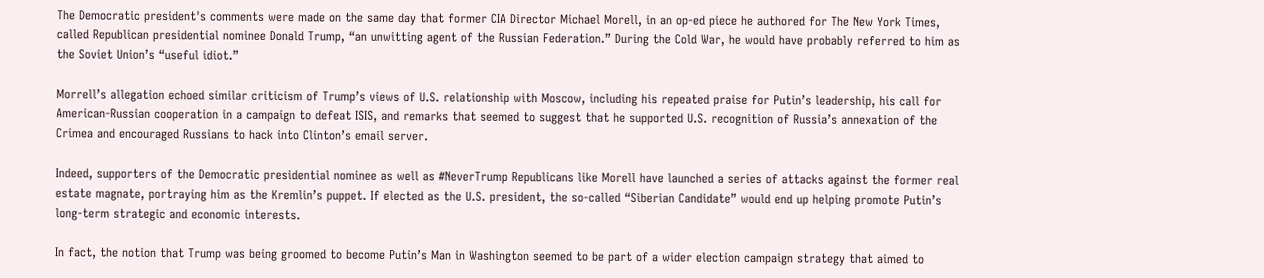The Democratic president's comments were made on the same day that former CIA Director Michael Morell, in an op-ed piece he authored for The New York Times, called Republican presidential nominee Donald Trump, “an unwitting agent of the Russian Federation.” During the Cold War, he would have probably referred to him as the Soviet Union’s “useful idiot.”

Morrell’s allegation echoed similar criticism of Trump’s views of U.S. relationship with Moscow, including his repeated praise for Putin’s leadership, his call for American-Russian cooperation in a campaign to defeat ISIS, and remarks that seemed to suggest that he supported U.S. recognition of Russia’s annexation of the Crimea and encouraged Russians to hack into Clinton’s email server.

Indeed, supporters of the Democratic presidential nominee as well as #NeverTrump Republicans like Morell have launched a series of attacks against the former real estate magnate, portraying him as the Kremlin’s puppet. If elected as the U.S. president, the so-called “Siberian Candidate” would end up helping promote Putin’s long-term strategic and economic interests.

In fact, the notion that Trump was being groomed to become Putin’s Man in Washington seemed to be part of a wider election campaign strategy that aimed to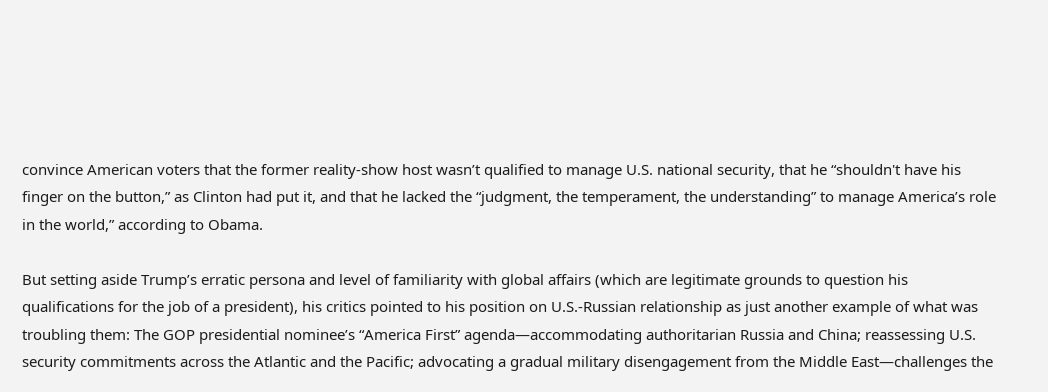convince American voters that the former reality-show host wasn’t qualified to manage U.S. national security, that he “shouldn't have his finger on the button,” as Clinton had put it, and that he lacked the “judgment, the temperament, the understanding” to manage America’s role in the world,” according to Obama.

But setting aside Trump’s erratic persona and level of familiarity with global affairs (which are legitimate grounds to question his qualifications for the job of a president), his critics pointed to his position on U.S.-Russian relationship as just another example of what was troubling them: The GOP presidential nominee’s “America First” agenda—accommodating authoritarian Russia and China; reassessing U.S. security commitments across the Atlantic and the Pacific; advocating a gradual military disengagement from the Middle East—challenges the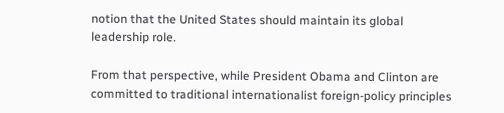notion that the United States should maintain its global leadership role.

From that perspective, while President Obama and Clinton are committed to traditional internationalist foreign-policy principles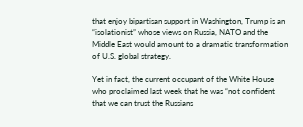that enjoy bipartisan support in Washington, Trump is an “isolationist” whose views on Russia, NATO and the Middle East would amount to a dramatic transformation of U.S. global strategy.

Yet in fact, the current occupant of the White House who proclaimed last week that he was “not confident that we can trust the Russians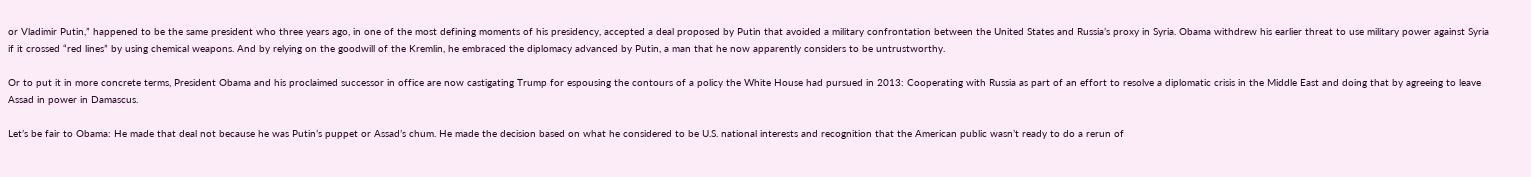or Vladimir Putin,” happened to be the same president who three years ago, in one of the most defining moments of his presidency, accepted a deal proposed by Putin that avoided a military confrontation between the United States and Russia’s proxy in Syria. Obama withdrew his earlier threat to use military power against Syria if it crossed “red lines” by using chemical weapons. And by relying on the goodwill of the Kremlin, he embraced the diplomacy advanced by Putin, a man that he now apparently considers to be untrustworthy.

Or to put it in more concrete terms, President Obama and his proclaimed successor in office are now castigating Trump for espousing the contours of a policy the White House had pursued in 2013: Cooperating with Russia as part of an effort to resolve a diplomatic crisis in the Middle East and doing that by agreeing to leave Assad in power in Damascus.

Let’s be fair to Obama: He made that deal not because he was Putin’s puppet or Assad’s chum. He made the decision based on what he considered to be U.S. national interests and recognition that the American public wasn’t ready to do a rerun of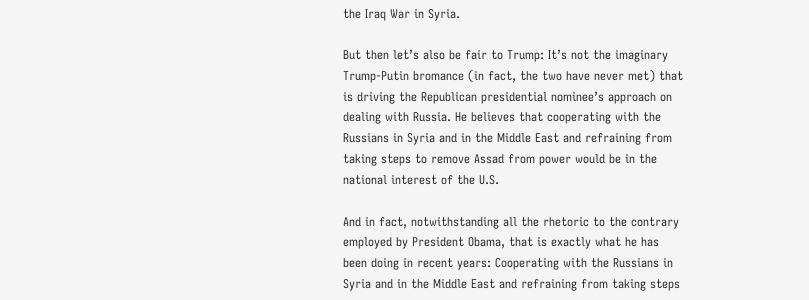the Iraq War in Syria.

But then let’s also be fair to Trump: It’s not the imaginary Trump-Putin bromance (in fact, the two have never met) that is driving the Republican presidential nominee’s approach on dealing with Russia. He believes that cooperating with the Russians in Syria and in the Middle East and refraining from taking steps to remove Assad from power would be in the national interest of the U.S.

And in fact, notwithstanding all the rhetoric to the contrary employed by President Obama, that is exactly what he has been doing in recent years: Cooperating with the Russians in Syria and in the Middle East and refraining from taking steps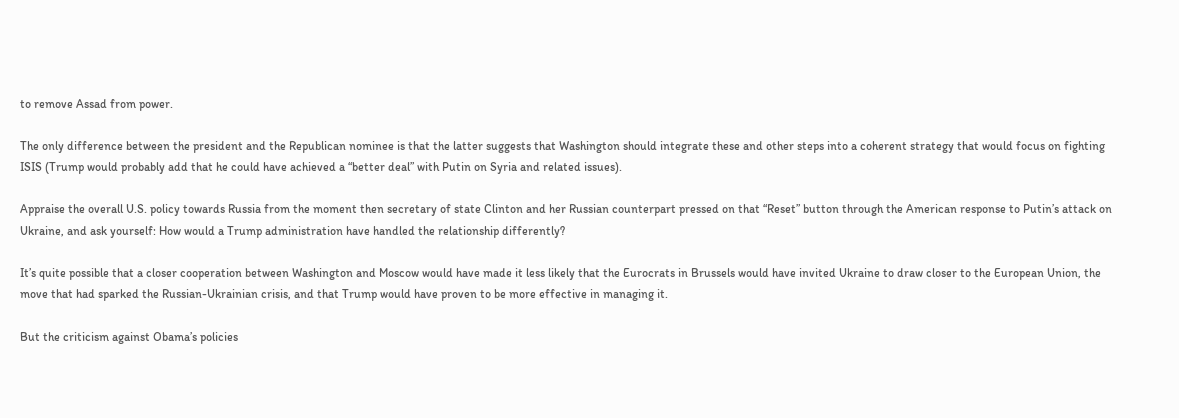to remove Assad from power.

The only difference between the president and the Republican nominee is that the latter suggests that Washington should integrate these and other steps into a coherent strategy that would focus on fighting ISIS (Trump would probably add that he could have achieved a “better deal” with Putin on Syria and related issues).

Appraise the overall U.S. policy towards Russia from the moment then secretary of state Clinton and her Russian counterpart pressed on that “Reset” button through the American response to Putin’s attack on Ukraine, and ask yourself: How would a Trump administration have handled the relationship differently?

It’s quite possible that a closer cooperation between Washington and Moscow would have made it less likely that the Eurocrats in Brussels would have invited Ukraine to draw closer to the European Union, the move that had sparked the Russian-Ukrainian crisis, and that Trump would have proven to be more effective in managing it.

But the criticism against Obama’s policies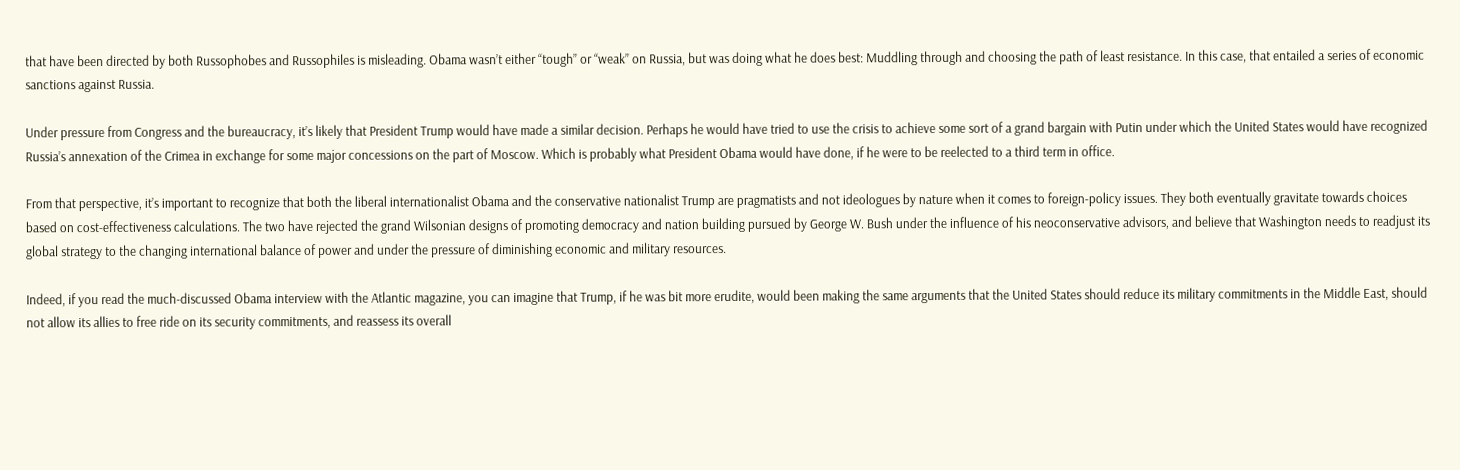that have been directed by both Russophobes and Russophiles is misleading. Obama wasn’t either “tough” or “weak” on Russia, but was doing what he does best: Muddling through and choosing the path of least resistance. In this case, that entailed a series of economic sanctions against Russia.

Under pressure from Congress and the bureaucracy, it’s likely that President Trump would have made a similar decision. Perhaps he would have tried to use the crisis to achieve some sort of a grand bargain with Putin under which the United States would have recognized Russia’s annexation of the Crimea in exchange for some major concessions on the part of Moscow. Which is probably what President Obama would have done, if he were to be reelected to a third term in office.

From that perspective, it’s important to recognize that both the liberal internationalist Obama and the conservative nationalist Trump are pragmatists and not ideologues by nature when it comes to foreign-policy issues. They both eventually gravitate towards choices based on cost-effectiveness calculations. The two have rejected the grand Wilsonian designs of promoting democracy and nation building pursued by George W. Bush under the influence of his neoconservative advisors, and believe that Washington needs to readjust its global strategy to the changing international balance of power and under the pressure of diminishing economic and military resources.

Indeed, if you read the much-discussed Obama interview with the Atlantic magazine, you can imagine that Trump, if he was bit more erudite, would been making the same arguments that the United States should reduce its military commitments in the Middle East, should not allow its allies to free ride on its security commitments, and reassess its overall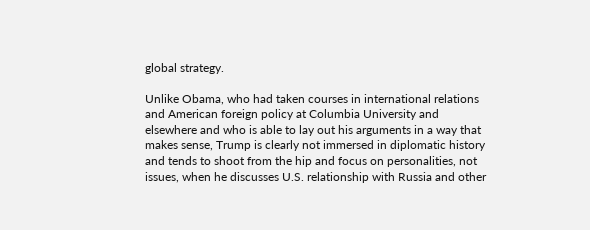global strategy.

Unlike Obama, who had taken courses in international relations and American foreign policy at Columbia University and elsewhere and who is able to lay out his arguments in a way that makes sense, Trump is clearly not immersed in diplomatic history and tends to shoot from the hip and focus on personalities, not issues, when he discusses U.S. relationship with Russia and other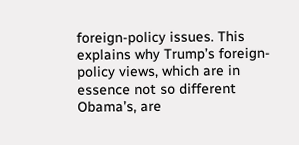foreign-policy issues. This explains why Trump’s foreign-policy views, which are in essence not so different Obama’s, are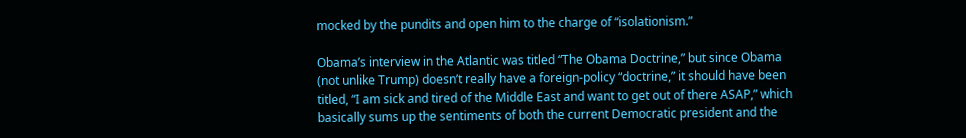mocked by the pundits and open him to the charge of “isolationism.”

Obama’s interview in the Atlantic was titled “The Obama Doctrine,” but since Obama (not unlike Trump) doesn’t really have a foreign-policy “doctrine,” it should have been titled, “I am sick and tired of the Middle East and want to get out of there ASAP,” which basically sums up the sentiments of both the current Democratic president and the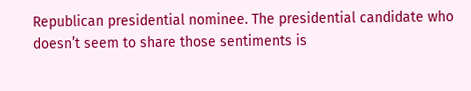Republican presidential nominee. The presidential candidate who doesn’t seem to share those sentiments is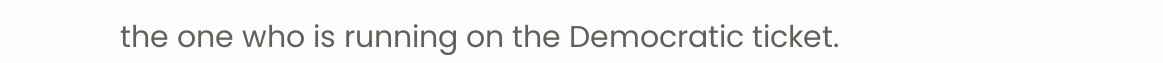the one who is running on the Democratic ticket.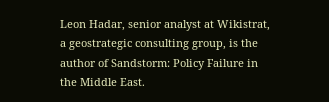Leon Hadar, senior analyst at Wikistrat, a geostrategic consulting group, is the author of Sandstorm: Policy Failure in the Middle East.